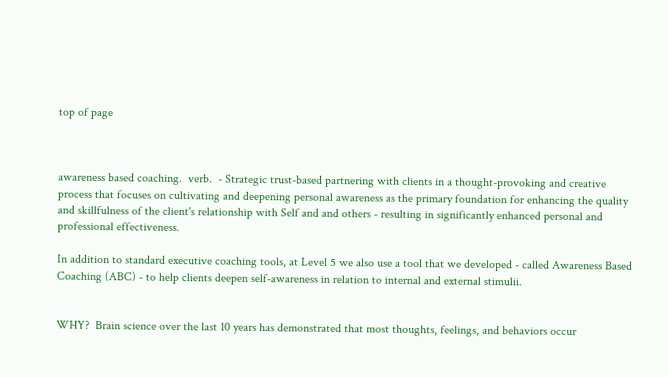top of page



awareness based coaching.  verb.  - Strategic trust-based partnering with clients in a thought-provoking and creative process that focuses on cultivating and deepening personal awareness as the primary foundation for enhancing the quality and skillfulness of the client's relationship with Self and and others - resulting in significantly enhanced personal and professional effectiveness.

In addition to standard executive coaching tools, at Level 5 we also use a tool that we developed - called Awareness Based Coaching (ABC) - to help clients deepen self-awareness in relation to internal and external stimulii.


WHY?  Brain science over the last 10 years has demonstrated that most thoughts, feelings, and behaviors occur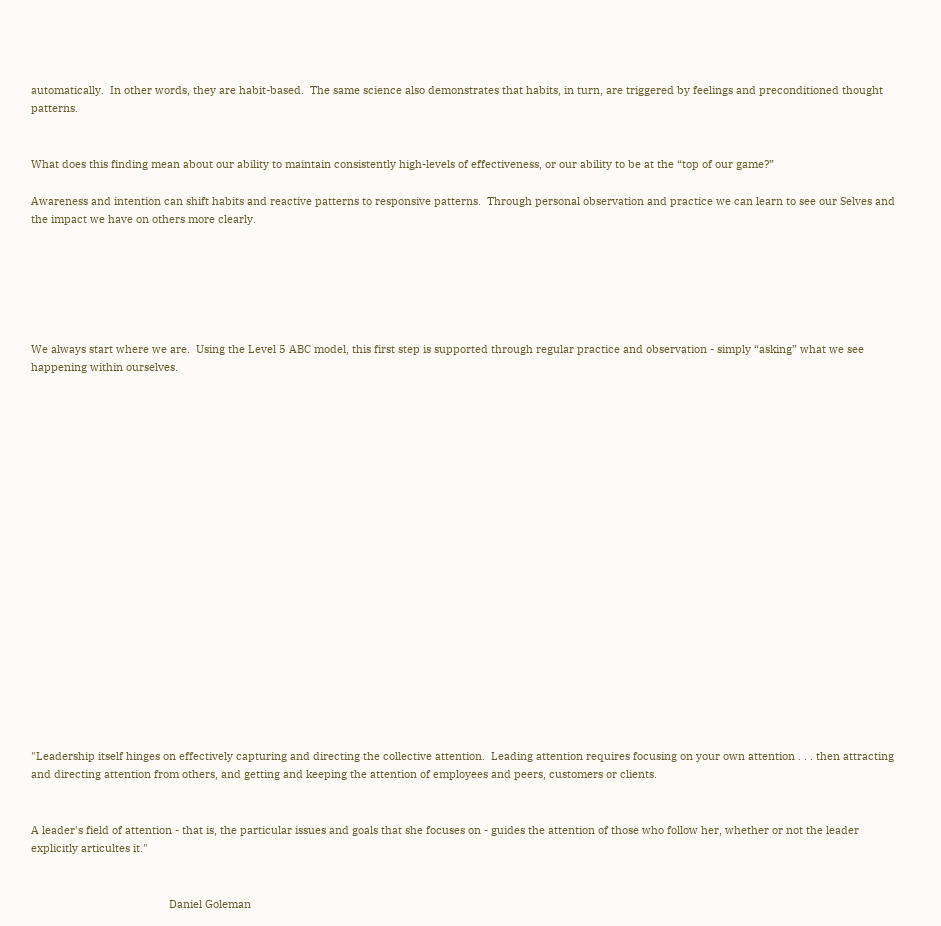automatically.  In other words, they are habit-based.  The same science also demonstrates that habits, in turn, are triggered by feelings and preconditioned thought patterns.


What does this finding mean about our ability to maintain consistently high-levels of effectiveness, or our ability to be at the “top of our game?”

Awareness and intention can shift habits and reactive patterns to responsive patterns.  Through personal observation and practice we can learn to see our Selves and the impact we have on others more clearly.






We always start where we are.  Using the Level 5 ABC model, this first step is supported through regular practice and observation - simply “asking” what we see happening within ourselves.




















"Leadership itself hinges on effectively capturing and directing the collective attention.  Leading attention requires focusing on your own attention . . . then attracting and directing attention from others, and getting and keeping the attention of employees and peers, customers or clients.


A leader's field of attention - that is, the particular issues and goals that she focuses on - guides the attention of those who follow her, whether or not the leader explicitly articultes it."


                                              Daniel Goleman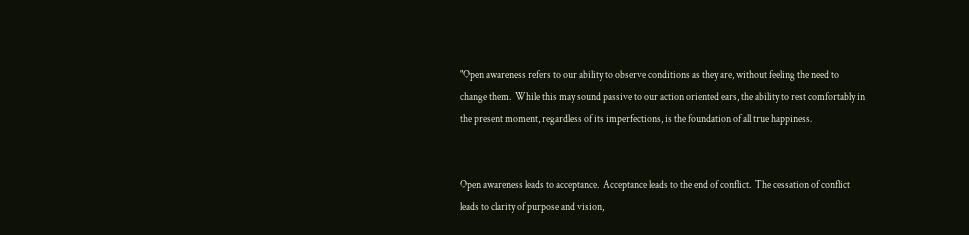"Open awareness refers to our ability to observe conditions as they are, without feeling the need to change them.  While this may sound passive to our action oriented ears, the ability to rest comfortably in the present moment, regardless of its imperfections, is the foundation of all true happiness.


Open awareness leads to acceptance.  Acceptance leads to the end of conflict.  The cessation of conflict leads to clarity of purpose and vision,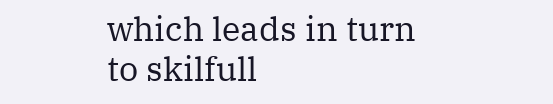which leads in turn to skilfull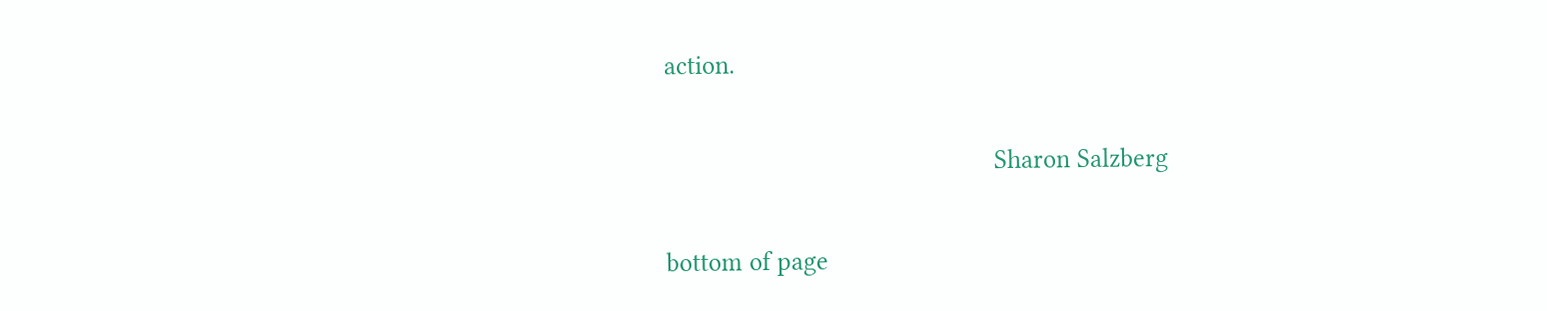action.

                                               Sharon Salzberg

bottom of page